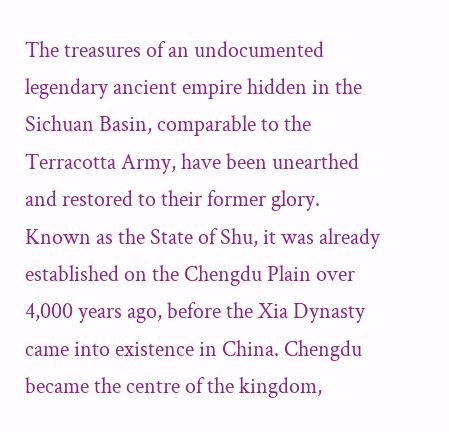The treasures of an undocumented legendary ancient empire hidden in the Sichuan Basin, comparable to the Terracotta Army, have been unearthed and restored to their former glory. Known as the State of Shu, it was already established on the Chengdu Plain over 4,000 years ago, before the Xia Dynasty came into existence in China. Chengdu became the centre of the kingdom,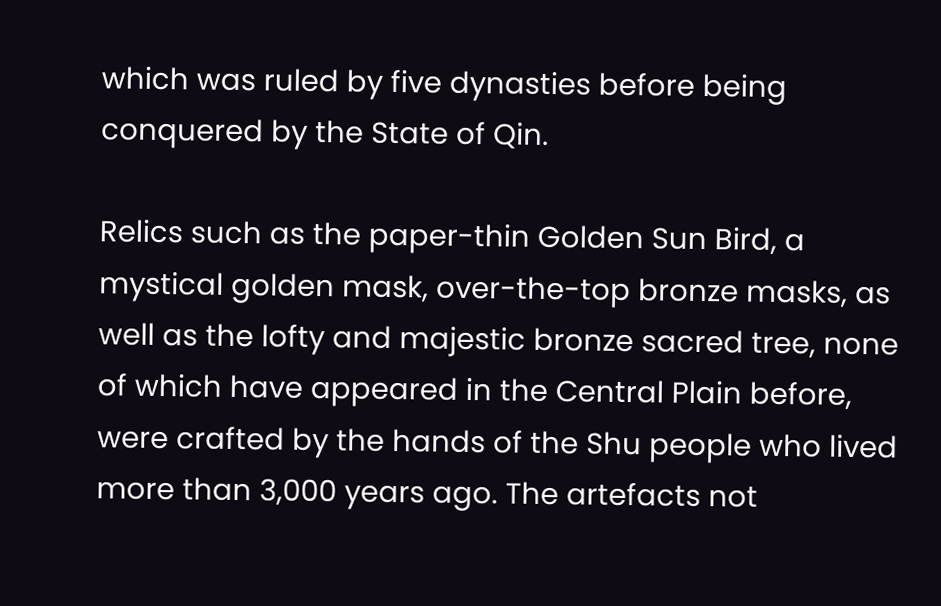which was ruled by five dynasties before being conquered by the State of Qin.

Relics such as the paper-thin Golden Sun Bird, a mystical golden mask, over-the-top bronze masks, as well as the lofty and majestic bronze sacred tree, none of which have appeared in the Central Plain before, were crafted by the hands of the Shu people who lived more than 3,000 years ago. The artefacts not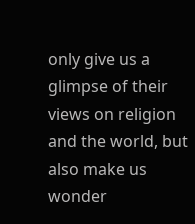only give us a glimpse of their views on religion and the world, but also make us wonder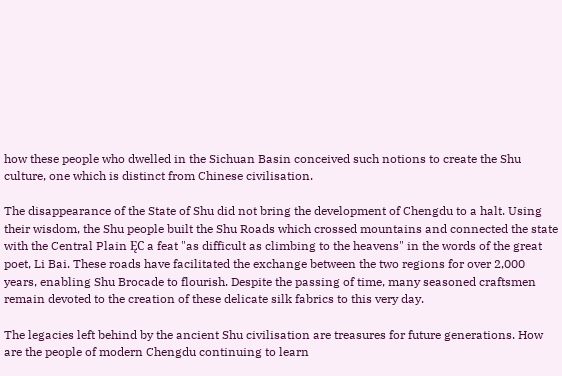how these people who dwelled in the Sichuan Basin conceived such notions to create the Shu culture, one which is distinct from Chinese civilisation.

The disappearance of the State of Shu did not bring the development of Chengdu to a halt. Using their wisdom, the Shu people built the Shu Roads which crossed mountains and connected the state with the Central Plain ĘC a feat "as difficult as climbing to the heavens" in the words of the great poet, Li Bai. These roads have facilitated the exchange between the two regions for over 2,000 years, enabling Shu Brocade to flourish. Despite the passing of time, many seasoned craftsmen remain devoted to the creation of these delicate silk fabrics to this very day.

The legacies left behind by the ancient Shu civilisation are treasures for future generations. How are the people of modern Chengdu continuing to learn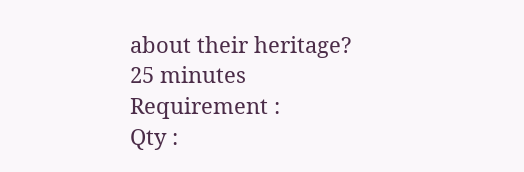about their heritage?
25 minutes
Requirement :
Qty :